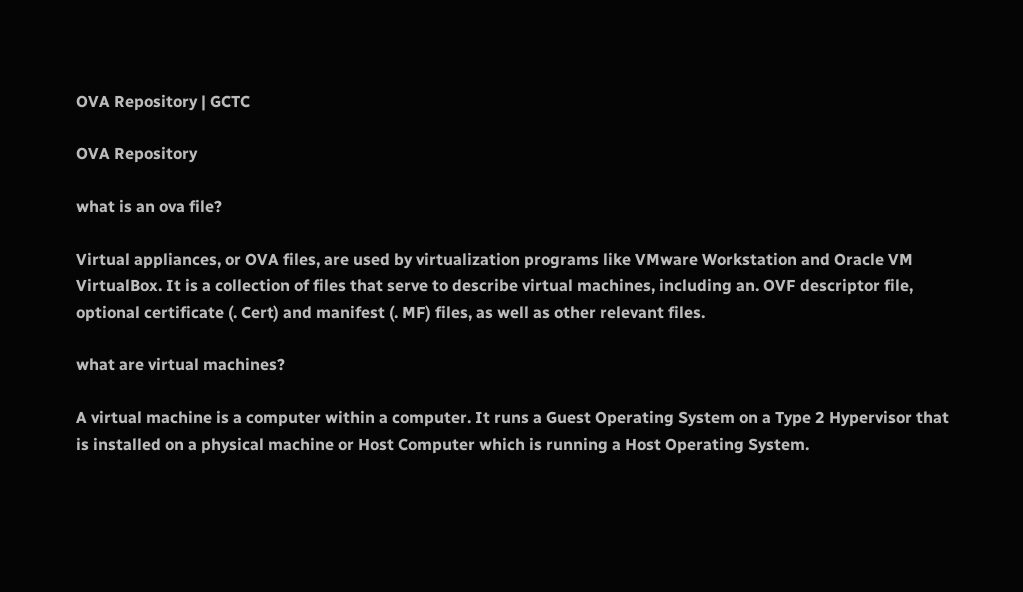OVA Repository | GCTC

OVA Repository

what is an ova file?

Virtual appliances, or OVA files, are used by virtualization programs like VMware Workstation and Oracle VM VirtualBox. It is a collection of files that serve to describe virtual machines, including an. OVF descriptor file, optional certificate (. Cert) and manifest (. MF) files, as well as other relevant files.

what are virtual machines?

A virtual machine is a computer within a computer. It runs a Guest Operating System on a Type 2 Hypervisor that is installed on a physical machine or Host Computer which is running a Host Operating System.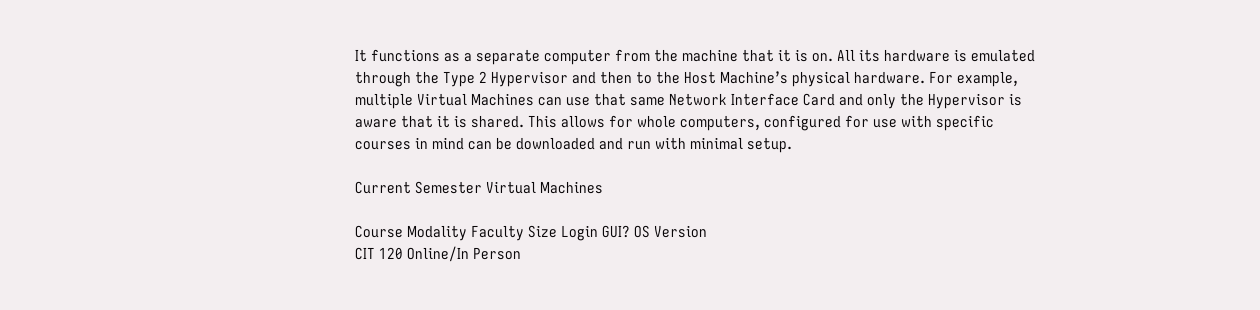It functions as a separate computer from the machine that it is on. All its hardware is emulated through the Type 2 Hypervisor and then to the Host Machine’s physical hardware. For example, multiple Virtual Machines can use that same Network Interface Card and only the Hypervisor is aware that it is shared. This allows for whole computers, configured for use with specific courses in mind can be downloaded and run with minimal setup.

Current Semester Virtual Machines

Course Modality Faculty Size Login GUI? OS Version
CIT 120 Online/In Person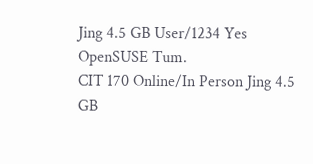Jing 4.5 GB User/1234 Yes OpenSUSE Tum.
CIT 170 Online/In Person Jing 4.5 GB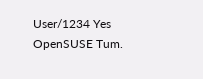User/1234 Yes OpenSUSE Tum.